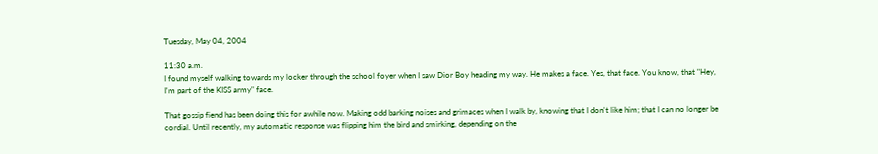Tuesday, May 04, 2004

11:30 a.m.
I found myself walking towards my locker through the school foyer when I saw Dior Boy heading my way. He makes a face. Yes, that face. You know, that "Hey, I'm part of the KISS army" face.

That gossip fiend has been doing this for awhile now. Making odd barking noises and grimaces when I walk by, knowing that I don't like him; that I can no longer be cordial. Until recently, my automatic response was flipping him the bird and smirking, depending on the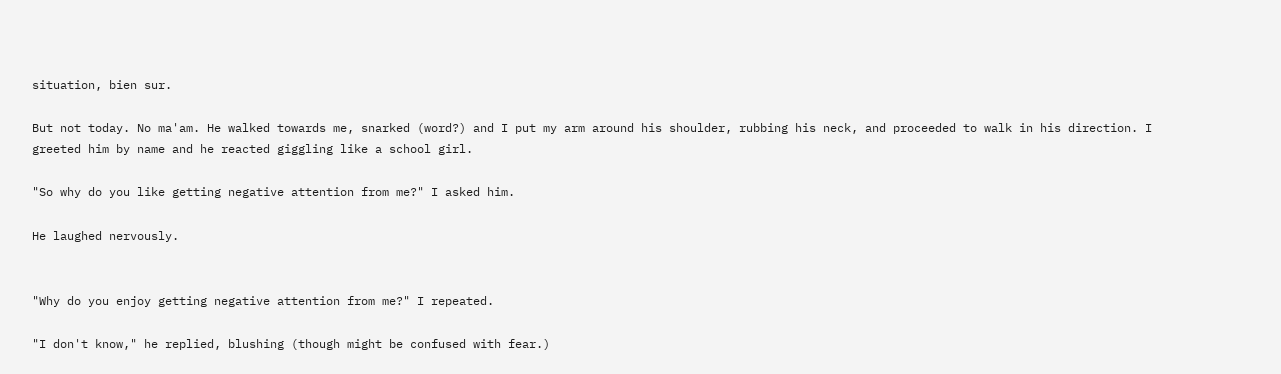situation, bien sur.

But not today. No ma'am. He walked towards me, snarked (word?) and I put my arm around his shoulder, rubbing his neck, and proceeded to walk in his direction. I greeted him by name and he reacted giggling like a school girl.

"So why do you like getting negative attention from me?" I asked him.

He laughed nervously.


"Why do you enjoy getting negative attention from me?" I repeated.

"I don't know," he replied, blushing (though might be confused with fear.)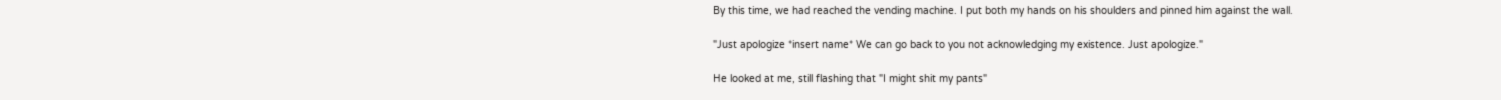By this time, we had reached the vending machine. I put both my hands on his shoulders and pinned him against the wall.

"Just apologize *insert name* We can go back to you not acknowledging my existence. Just apologize."

He looked at me, still flashing that "I might shit my pants"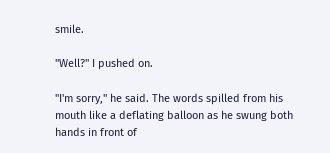smile.

"Well?" I pushed on.

"I'm sorry," he said. The words spilled from his mouth like a deflating balloon as he swung both hands in front of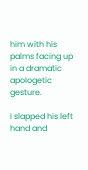him with his palms facing up in a dramatic apologetic gesture.

I slapped his left hand and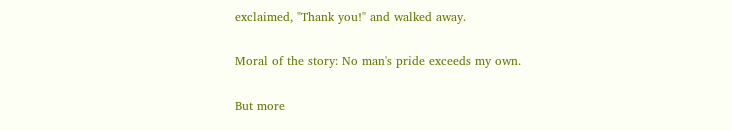exclaimed, "Thank you!" and walked away.

Moral of the story: No man's pride exceeds my own.

But more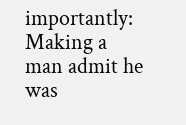importantly: Making a man admit he was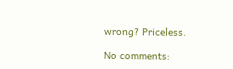wrong? Priceless.

No comments: